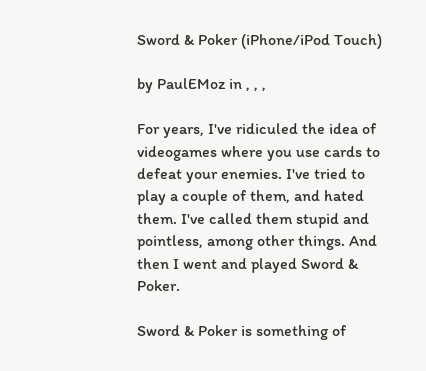Sword & Poker (iPhone/iPod Touch)

by PaulEMoz in , , ,

For years, I've ridiculed the idea of videogames where you use cards to defeat your enemies. I've tried to play a couple of them, and hated them. I've called them stupid and pointless, among other things. And then I went and played Sword & Poker.

Sword & Poker is something of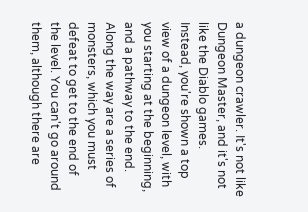a dungeon crawler. It's not like Dungeon Master, and it's not like the Diablo games. Instead, you're shown a top view of a dungeon level, with you starting at the beginning, and a pathway to the end. Along the way are a series of monsters, which you must defeat to get to the end of the level. You can't go around them, although there are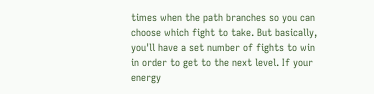times when the path branches so you can choose which fight to take. But basically, you'll have a set number of fights to win in order to get to the next level. If your energy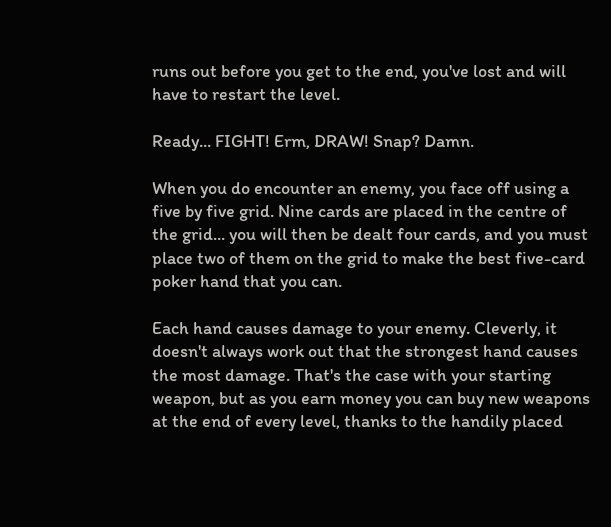runs out before you get to the end, you've lost and will have to restart the level.

Ready... FIGHT! Erm, DRAW! Snap? Damn.

When you do encounter an enemy, you face off using a five by five grid. Nine cards are placed in the centre of the grid... you will then be dealt four cards, and you must place two of them on the grid to make the best five-card poker hand that you can.

Each hand causes damage to your enemy. Cleverly, it doesn't always work out that the strongest hand causes the most damage. That's the case with your starting weapon, but as you earn money you can buy new weapons at the end of every level, thanks to the handily placed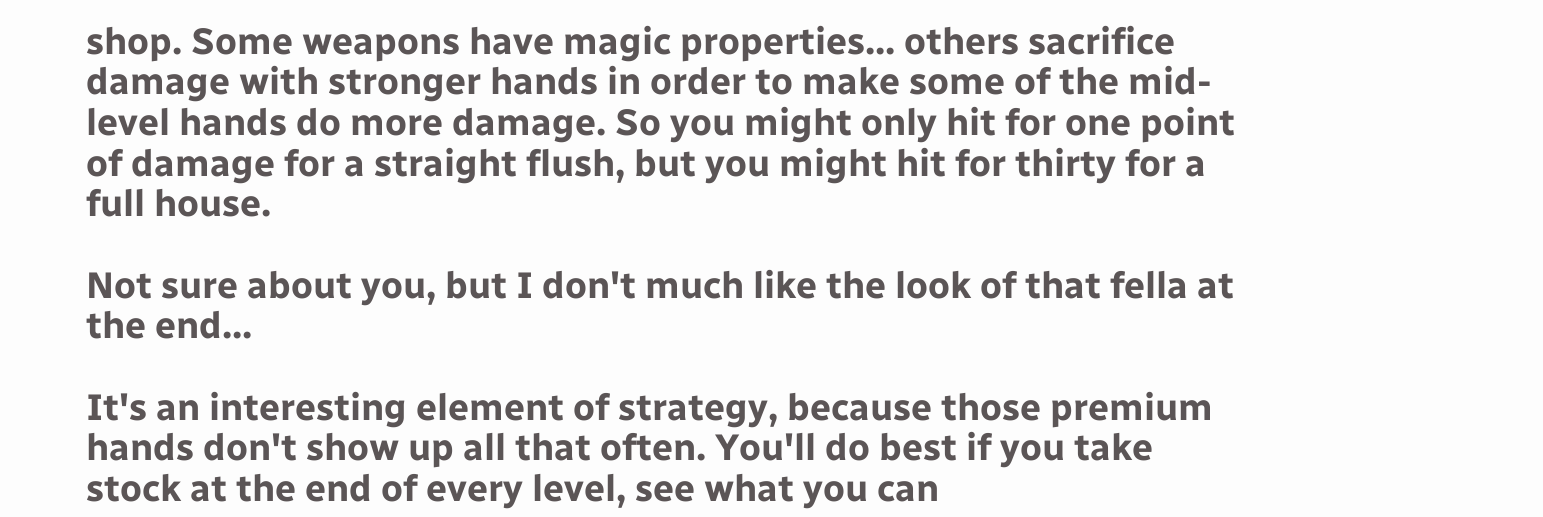shop. Some weapons have magic properties... others sacrifice damage with stronger hands in order to make some of the mid-level hands do more damage. So you might only hit for one point of damage for a straight flush, but you might hit for thirty for a full house.

Not sure about you, but I don't much like the look of that fella at the end...

It's an interesting element of strategy, because those premium hands don't show up all that often. You'll do best if you take stock at the end of every level, see what you can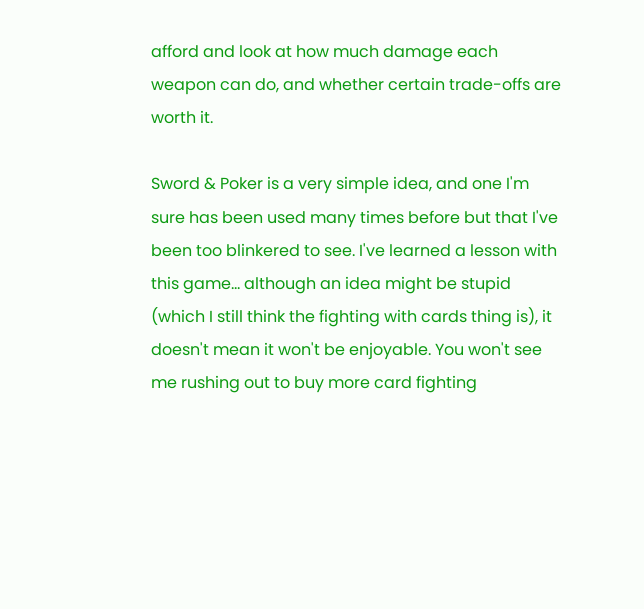afford and look at how much damage each weapon can do, and whether certain trade-offs are worth it.

Sword & Poker is a very simple idea, and one I'm sure has been used many times before but that I've been too blinkered to see. I've learned a lesson with this game... although an idea might be stupid (which I still think the fighting with cards thing is), it doesn't mean it won't be enjoyable. You won't see me rushing out to buy more card fighting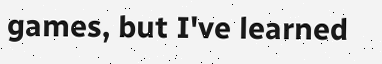games, but I've learned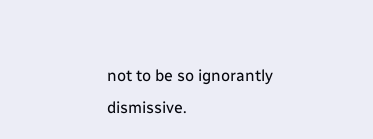not to be so ignorantly dismissive.